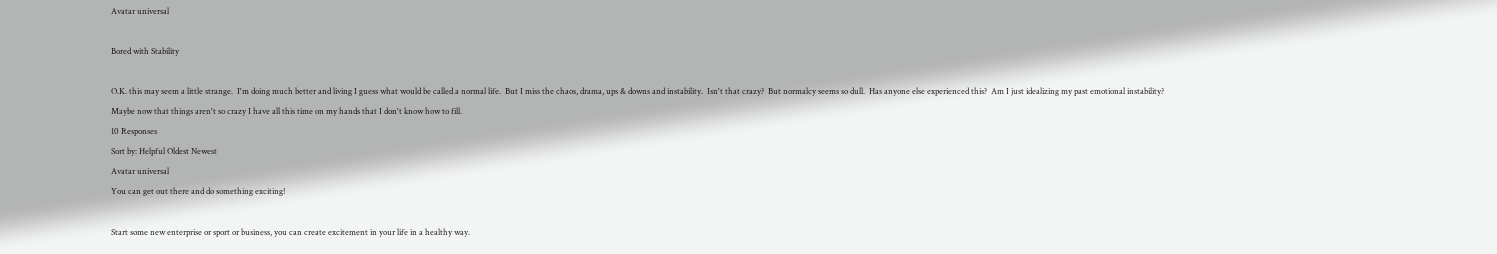Avatar universal

Bored with Stability

O.K. this may seem a little strange.  I'm doing much better and living I guess what would be called a normal life.  But I miss the chaos, drama, ups & downs and instability.  Isn't that crazy?  But normalcy seems so dull.  Has anyone else experienced this?  Am I just idealizing my past emotional instability?  Maybe now that things aren't so crazy I have all this time on my hands that I don't know how to fill.
10 Responses
Sort by: Helpful Oldest Newest
Avatar universal
You can get out there and do something exciting!

Start some new enterprise or sport or business, you can create excitement in your life in a healthy way.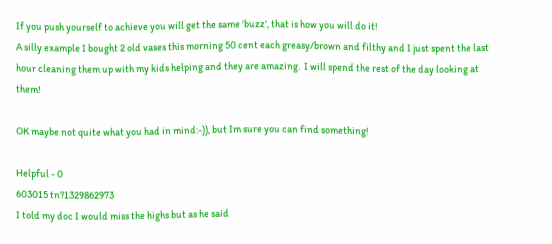If you push yourself to achieve you will get the same 'buzz', that is how you will do it!
A silly example I bought 2 old vases this morning 50 cent each greasy/brown and filthy and I just spent the last hour cleaning them up with my kids helping and they are amazing.  I will spend the rest of the day looking at them!

OK maybe not quite what you had in mind:-)), but Im sure you can find something!

Helpful - 0
603015 tn?1329862973
I told my doc I would miss the highs but as he said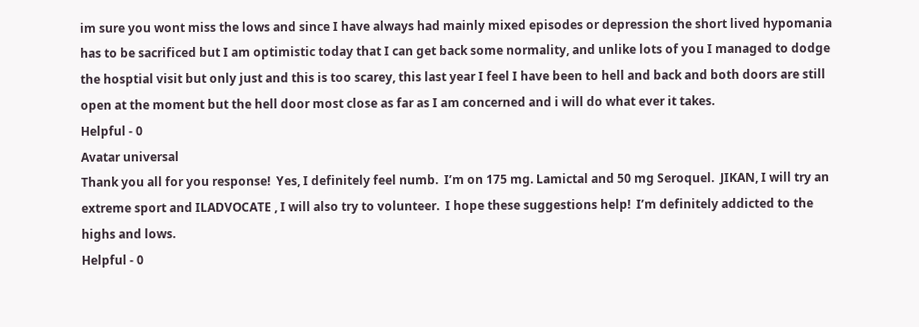im sure you wont miss the lows and since I have always had mainly mixed episodes or depression the short lived hypomania has to be sacrificed but I am optimistic today that I can get back some normality, and unlike lots of you I managed to dodge the hosptial visit but only just and this is too scarey, this last year I feel I have been to hell and back and both doors are still open at the moment but the hell door most close as far as I am concerned and i will do what ever it takes.
Helpful - 0
Avatar universal
Thank you all for you response!  Yes, I definitely feel numb.  I’m on 175 mg. Lamictal and 50 mg Seroquel.  JIKAN, I will try an extreme sport and ILADVOCATE , I will also try to volunteer.  I hope these suggestions help!  I’m definitely addicted to the highs and lows.
Helpful - 0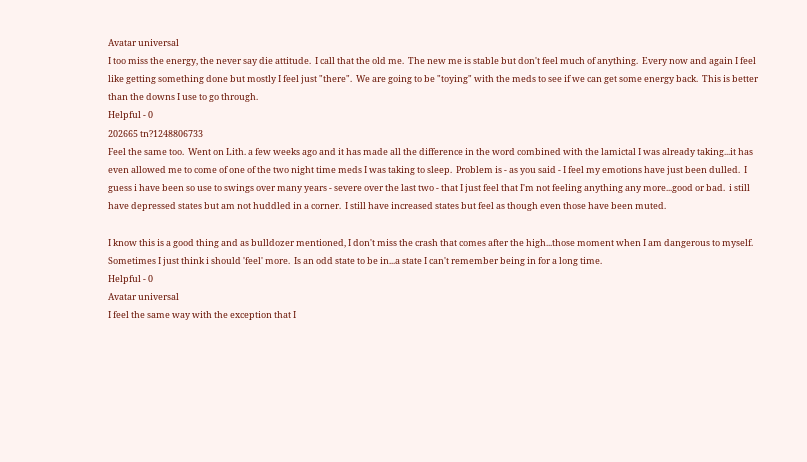Avatar universal
I too miss the energy, the never say die attitude.  I call that the old me.  The new me is stable but don't feel much of anything.  Every now and again I feel like getting something done but mostly I feel just "there".  We are going to be "toying" with the meds to see if we can get some energy back.  This is better than the downs I use to go through.
Helpful - 0
202665 tn?1248806733
Feel the same too.  Went on Lith. a few weeks ago and it has made all the difference in the word combined with the lamictal I was already taking...it has even allowed me to come of one of the two night time meds I was taking to sleep.  Problem is - as you said - I feel my emotions have just been dulled.  I guess i have been so use to swings over many years - severe over the last two - that I just feel that I'm not feeling anything any more...good or bad.  i still have depressed states but am not huddled in a corner.  I still have increased states but feel as though even those have been muted.

I know this is a good thing and as bulldozer mentioned, I don't miss the crash that comes after the high...those moment when I am dangerous to myself.  Sometimes I just think i should 'feel' more.  Is an odd state to be in...a state I can't remember being in for a long time.
Helpful - 0
Avatar universal
I feel the same way with the exception that I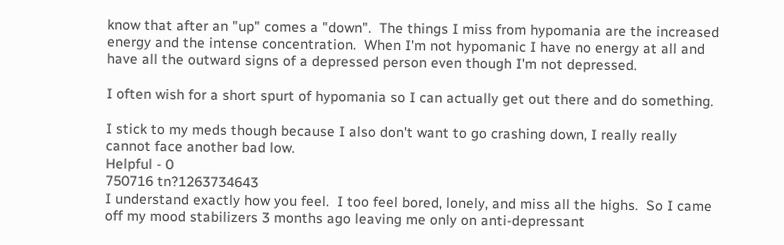know that after an "up" comes a "down".  The things I miss from hypomania are the increased energy and the intense concentration.  When I'm not hypomanic I have no energy at all and have all the outward signs of a depressed person even though I'm not depressed.

I often wish for a short spurt of hypomania so I can actually get out there and do something.

I stick to my meds though because I also don't want to go crashing down, I really really cannot face another bad low.
Helpful - 0
750716 tn?1263734643
I understand exactly how you feel.  I too feel bored, lonely, and miss all the highs.  So I came off my mood stabilizers 3 months ago leaving me only on anti-depressant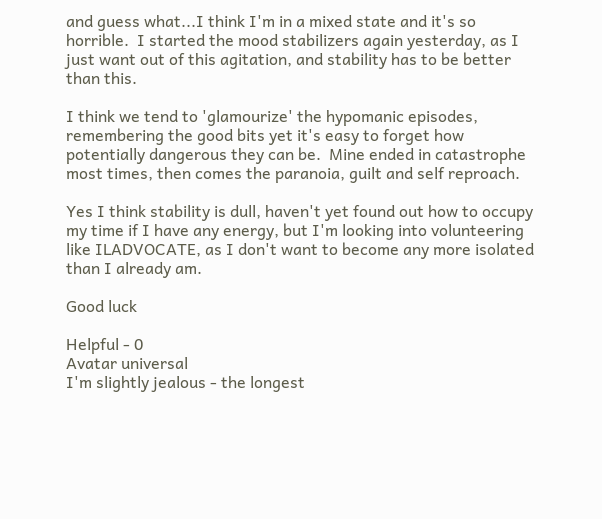and guess what...I think I'm in a mixed state and it's so horrible.  I started the mood stabilizers again yesterday, as I just want out of this agitation, and stability has to be better than this.

I think we tend to 'glamourize' the hypomanic episodes, remembering the good bits yet it's easy to forget how potentially dangerous they can be.  Mine ended in catastrophe most times, then comes the paranoia, guilt and self reproach.

Yes I think stability is dull, haven't yet found out how to occupy my time if I have any energy, but I'm looking into volunteering like ILADVOCATE, as I don't want to become any more isolated than I already am.

Good luck

Helpful - 0
Avatar universal
I'm slightly jealous - the longest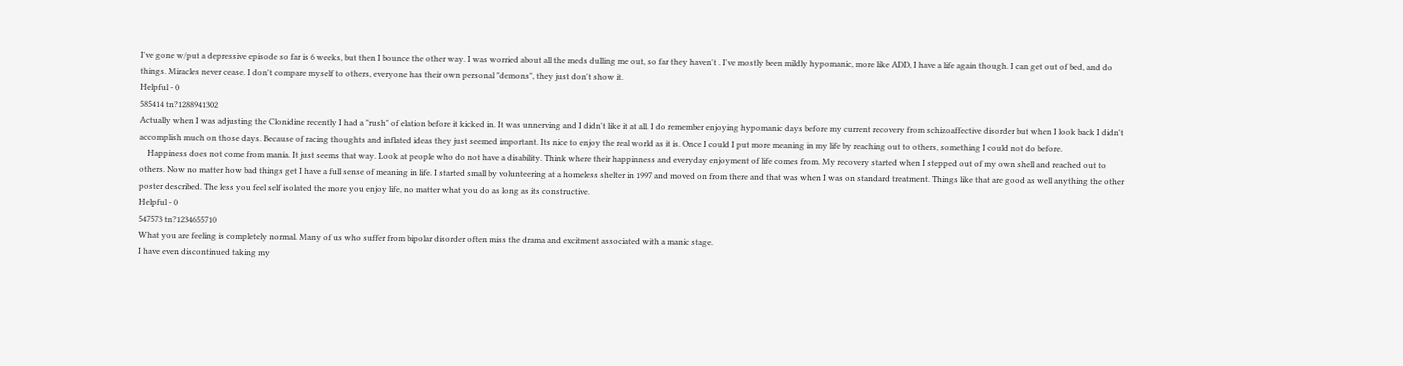I've gone w/put a depressive episode so far is 6 weeks, but then I bounce the other way. I was worried about all the meds dulling me out, so far they haven't . I've mostly been mildly hypomanic, more like ADD, I have a life again though. I can get out of bed, and do things. Miracles never cease. I don't compare myself to others, everyone has their own personal "demons", they just don't show it.
Helpful - 0
585414 tn?1288941302
Actually when I was adjusting the Clonidine recently I had a "rush" of elation before it kicked in. It was unnerving and I didn't like it at all. I do remember enjoying hypomanic days before my current recovery from schizoaffective disorder but when I look back I didn't accomplish much on those days. Because of racing thoughts and inflated ideas they just seemed important. Its nice to enjoy the real world as it is. Once I could I put more meaning in my life by reaching out to others, something I could not do before.
    Happiness does not come from mania. It just seems that way. Look at people who do not have a disability. Think where their happinness and everyday enjoyment of life comes from. My recovery started when I stepped out of my own shell and reached out to others. Now no matter how bad things get I have a full sense of meaning in life. I started small by volunteering at a homeless shelter in 1997 and moved on from there and that was when I was on standard treatment. Things like that are good as well anything the other poster described. The less you feel self isolated the more you enjoy life, no matter what you do as long as its constructive.
Helpful - 0
547573 tn?1234655710
What you are feeling is completely normal. Many of us who suffer from bipolar disorder often miss the drama and excitment associated with a manic stage.
I have even discontinued taking my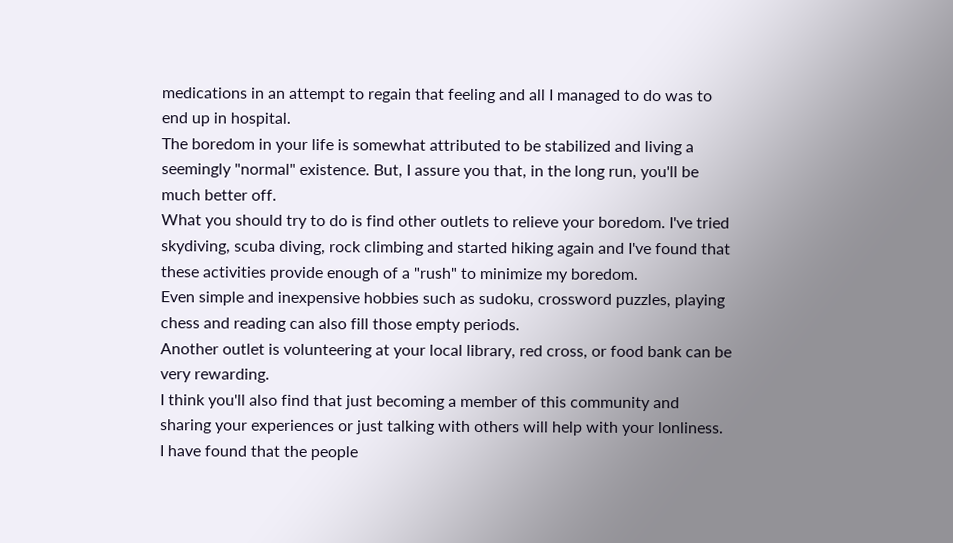medications in an attempt to regain that feeling and all I managed to do was to end up in hospital.
The boredom in your life is somewhat attributed to be stabilized and living a seemingly "normal" existence. But, I assure you that, in the long run, you'll be much better off.
What you should try to do is find other outlets to relieve your boredom. I've tried skydiving, scuba diving, rock climbing and started hiking again and I've found that these activities provide enough of a "rush" to minimize my boredom.
Even simple and inexpensive hobbies such as sudoku, crossword puzzles, playing chess and reading can also fill those empty periods.
Another outlet is volunteering at your local library, red cross, or food bank can be very rewarding.
I think you'll also find that just becoming a member of this community and sharing your experiences or just talking with others will help with your lonliness.
I have found that the people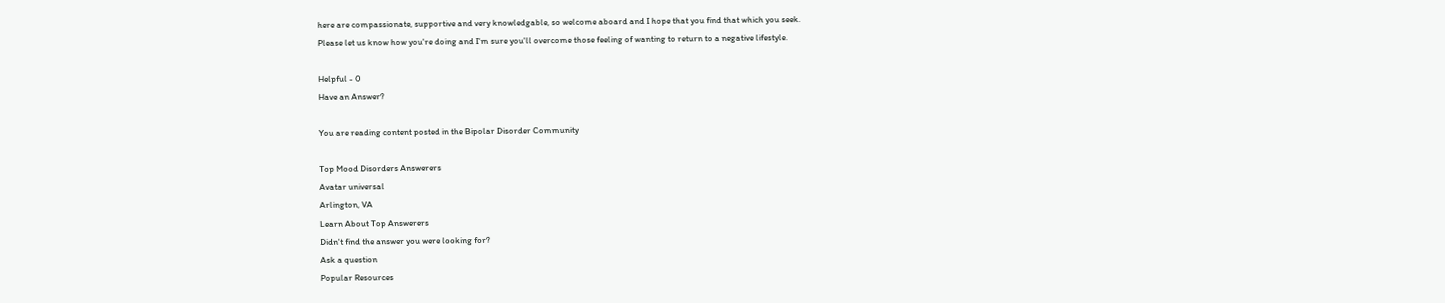here are compassionate, supportive and very knowledgable, so welcome aboard and I hope that you find that which you seek.
Please let us know how you're doing and I'm sure you'll overcome those feeling of wanting to return to a negative lifestyle.

Helpful - 0
Have an Answer?

You are reading content posted in the Bipolar Disorder Community

Top Mood Disorders Answerers
Avatar universal
Arlington, VA
Learn About Top Answerers
Didn't find the answer you were looking for?
Ask a question
Popular Resources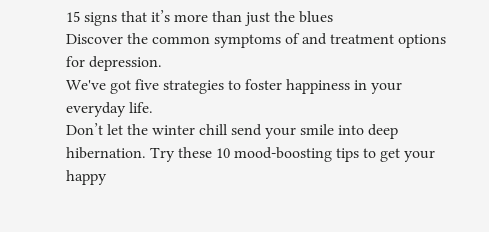15 signs that it’s more than just the blues
Discover the common symptoms of and treatment options for depression.
We've got five strategies to foster happiness in your everyday life.
Don’t let the winter chill send your smile into deep hibernation. Try these 10 mood-boosting tips to get your happy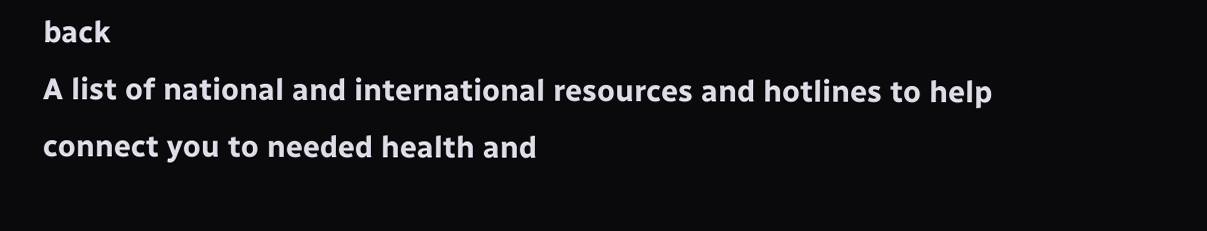back
A list of national and international resources and hotlines to help connect you to needed health and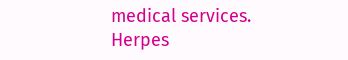medical services.
Herpes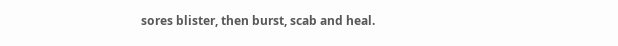sores blister, then burst, scab and heal.